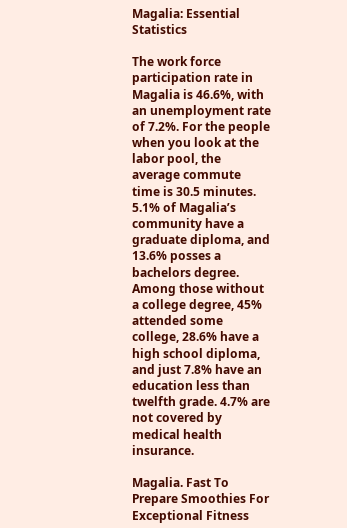Magalia: Essential Statistics

The work force participation rate in Magalia is 46.6%, with an unemployment rate of 7.2%. For the people when you look at the labor pool, the average commute time is 30.5 minutes. 5.1% of Magalia’s community have a graduate diploma, and 13.6% posses a bachelors degree. Among those without a college degree, 45% attended some college, 28.6% have a high school diploma, and just 7.8% have an education less than twelfth grade. 4.7% are not covered by medical health insurance.

Magalia. Fast To Prepare Smoothies For Exceptional Fitness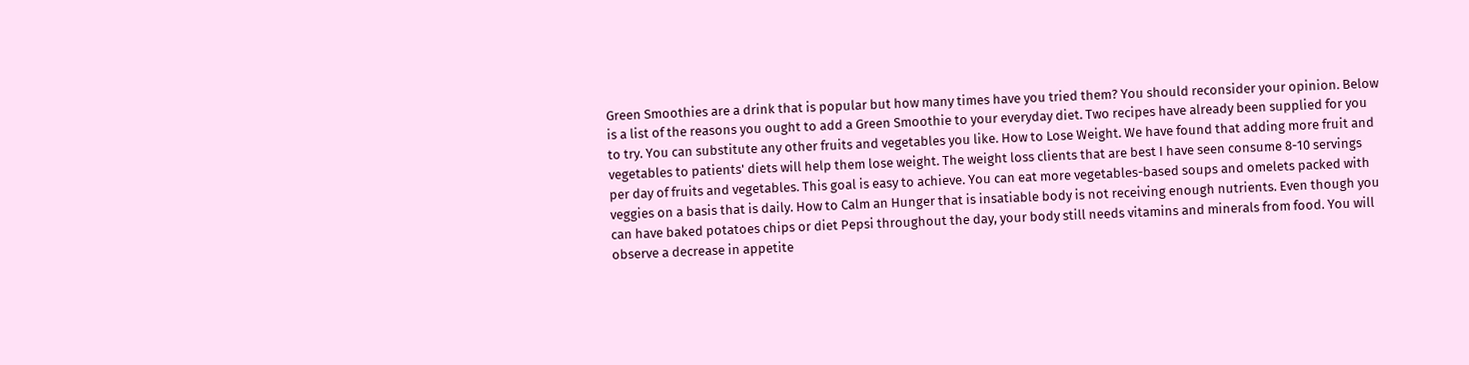Green Smoothies are a drink that is popular but how many times have you tried them? You should reconsider your opinion. Below is a list of the reasons you ought to add a Green Smoothie to your everyday diet. Two recipes have already been supplied for you to try. You can substitute any other fruits and vegetables you like. How to Lose Weight. We have found that adding more fruit and vegetables to patients' diets will help them lose weight. The weight loss clients that are best I have seen consume 8-10 servings per day of fruits and vegetables. This goal is easy to achieve. You can eat more vegetables-based soups and omelets packed with veggies on a basis that is daily. How to Calm an Hunger that is insatiable body is not receiving enough nutrients. Even though you can have baked potatoes chips or diet Pepsi throughout the day, your body still needs vitamins and minerals from food. You will observe a decrease in appetite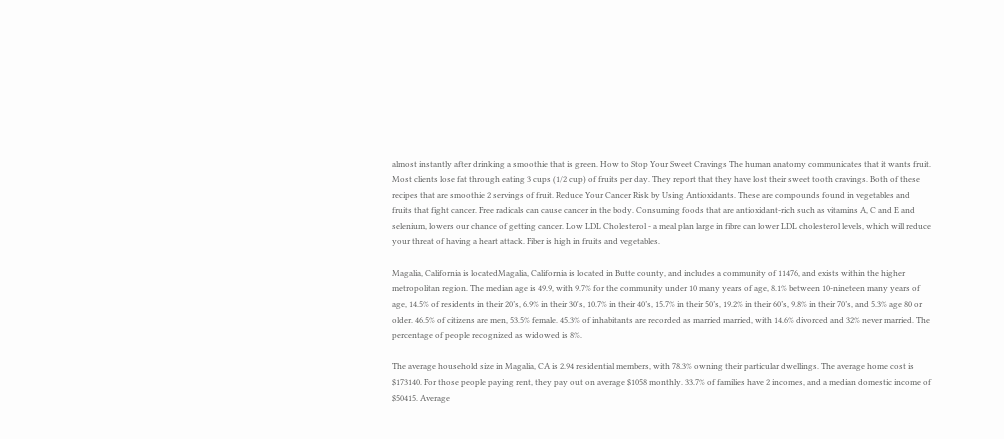almost instantly after drinking a smoothie that is green. How to Stop Your Sweet Cravings The human anatomy communicates that it wants fruit. Most clients lose fat through eating 3 cups (1/2 cup) of fruits per day. They report that they have lost their sweet tooth cravings. Both of these recipes that are smoothie 2 servings of fruit. Reduce Your Cancer Risk by Using Antioxidants. These are compounds found in vegetables and fruits that fight cancer. Free radicals can cause cancer in the body. Consuming foods that are antioxidant-rich such as vitamins A, C and E and selenium, lowers our chance of getting cancer. Low LDL Cholesterol - a meal plan large in fibre can lower LDL cholesterol levels, which will reduce your threat of having a heart attack. Fiber is high in fruits and vegetables.

Magalia, California is locatedMagalia, California is located in Butte county, and includes a community of 11476, and exists within the higher metropolitan region. The median age is 49.9, with 9.7% for the community under 10 many years of age, 8.1% between 10-nineteen many years of age, 14.5% of residents in their 20’s, 6.9% in their 30's, 10.7% in their 40’s, 15.7% in their 50’s, 19.2% in their 60’s, 9.8% in their 70’s, and 5.3% age 80 or older. 46.5% of citizens are men, 53.5% female. 45.3% of inhabitants are recorded as married married, with 14.6% divorced and 32% never married. The percentage of people recognized as widowed is 8%.

The average household size in Magalia, CA is 2.94 residential members, with 78.3% owning their particular dwellings. The average home cost is $173140. For those people paying rent, they pay out on average $1058 monthly. 33.7% of families have 2 incomes, and a median domestic income of $50415. Average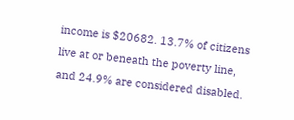income is $20682. 13.7% of citizens live at or beneath the poverty line, and 24.9% are considered disabled.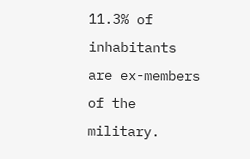11.3% of inhabitants are ex-members of the military.